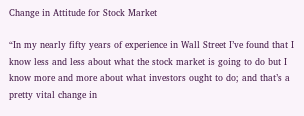Change in Attitude for Stock Market

“In my nearly fifty years of experience in Wall Street I’ve found that I know less and less about what the stock market is going to do but I know more and more about what investors ought to do; and that’s a pretty vital change in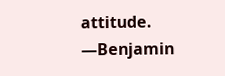attitude.
—Benjamin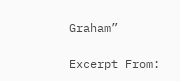Graham”

Excerpt From: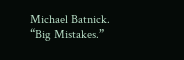Michael Batnick. “Big Mistakes.”